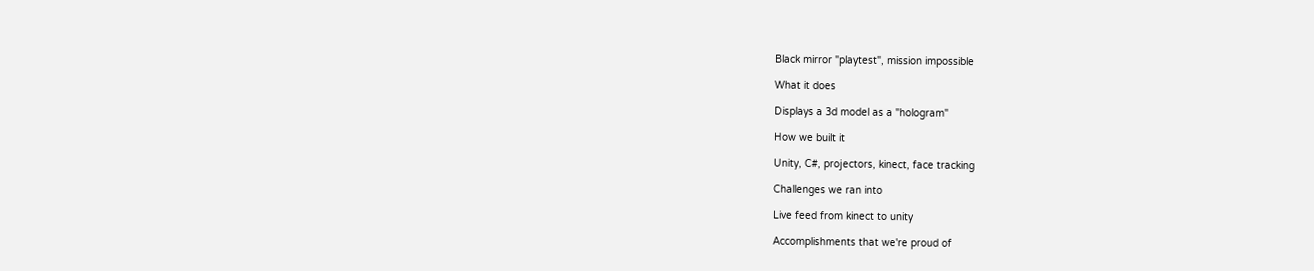Black mirror "playtest", mission impossible

What it does

Displays a 3d model as a "hologram"

How we built it

Unity, C#, projectors, kinect, face tracking

Challenges we ran into

Live feed from kinect to unity

Accomplishments that we're proud of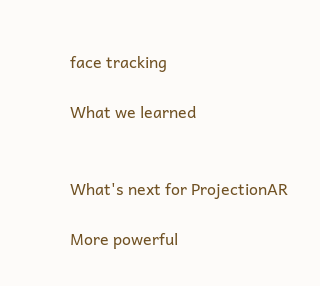face tracking

What we learned


What's next for ProjectionAR

More powerful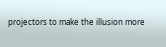projectors to make the illusion more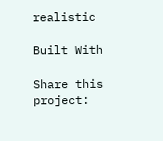realistic

Built With

Share this project: